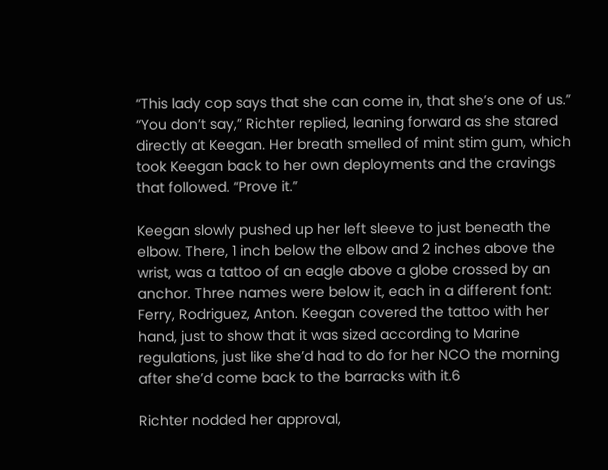“This lady cop says that she can come in, that she’s one of us.” “You don’t say,” Richter replied, leaning forward as she stared directly at Keegan. Her breath smelled of mint stim gum, which took Keegan back to her own deployments and the cravings that followed. “Prove it.”

Keegan slowly pushed up her left sleeve to just beneath the elbow. There, 1 inch below the elbow and 2 inches above the wrist, was a tattoo of an eagle above a globe crossed by an anchor. Three names were below it, each in a different font: Ferry, Rodriguez, Anton. Keegan covered the tattoo with her hand, just to show that it was sized according to Marine regulations, just like she’d had to do for her NCO the morning after she’d come back to the barracks with it.6

Richter nodded her approval,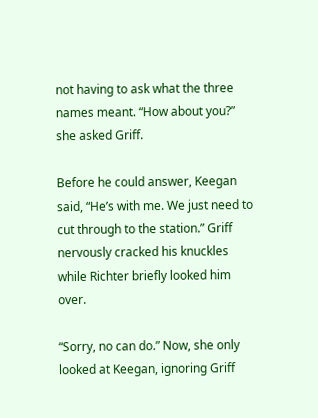not having to ask what the three names meant. “How about you?” she asked Griff.

Before he could answer, Keegan said, “He’s with me. We just need to cut through to the station.” Griff nervously cracked his knuckles while Richter briefly looked him over.

“Sorry, no can do.” Now, she only looked at Keegan, ignoring Griff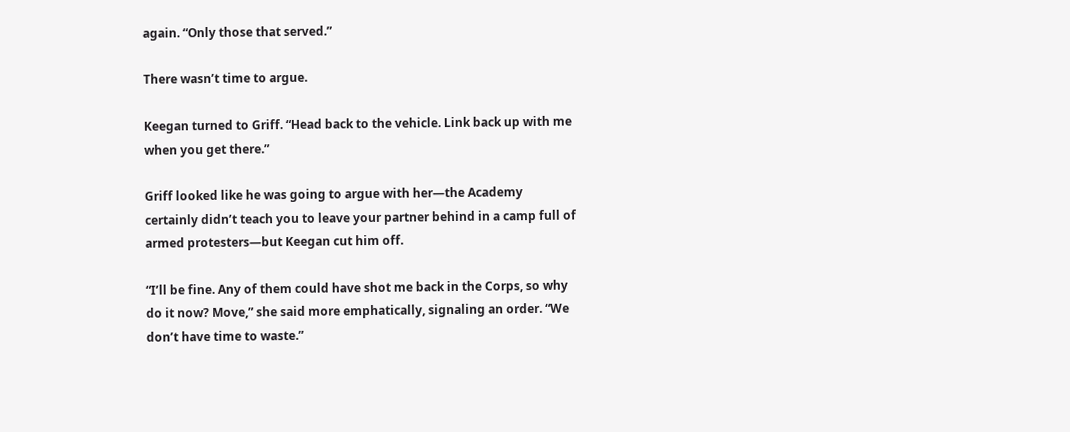again. “Only those that served.”

There wasn’t time to argue.

Keegan turned to Griff. “Head back to the vehicle. Link back up with me when you get there.”

Griff looked like he was going to argue with her—the Academy certainly didn’t teach you to leave your partner behind in a camp full of armed protesters—but Keegan cut him off.

“I’ll be fine. Any of them could have shot me back in the Corps, so why do it now? Move,” she said more emphatically, signaling an order. “We don’t have time to waste.”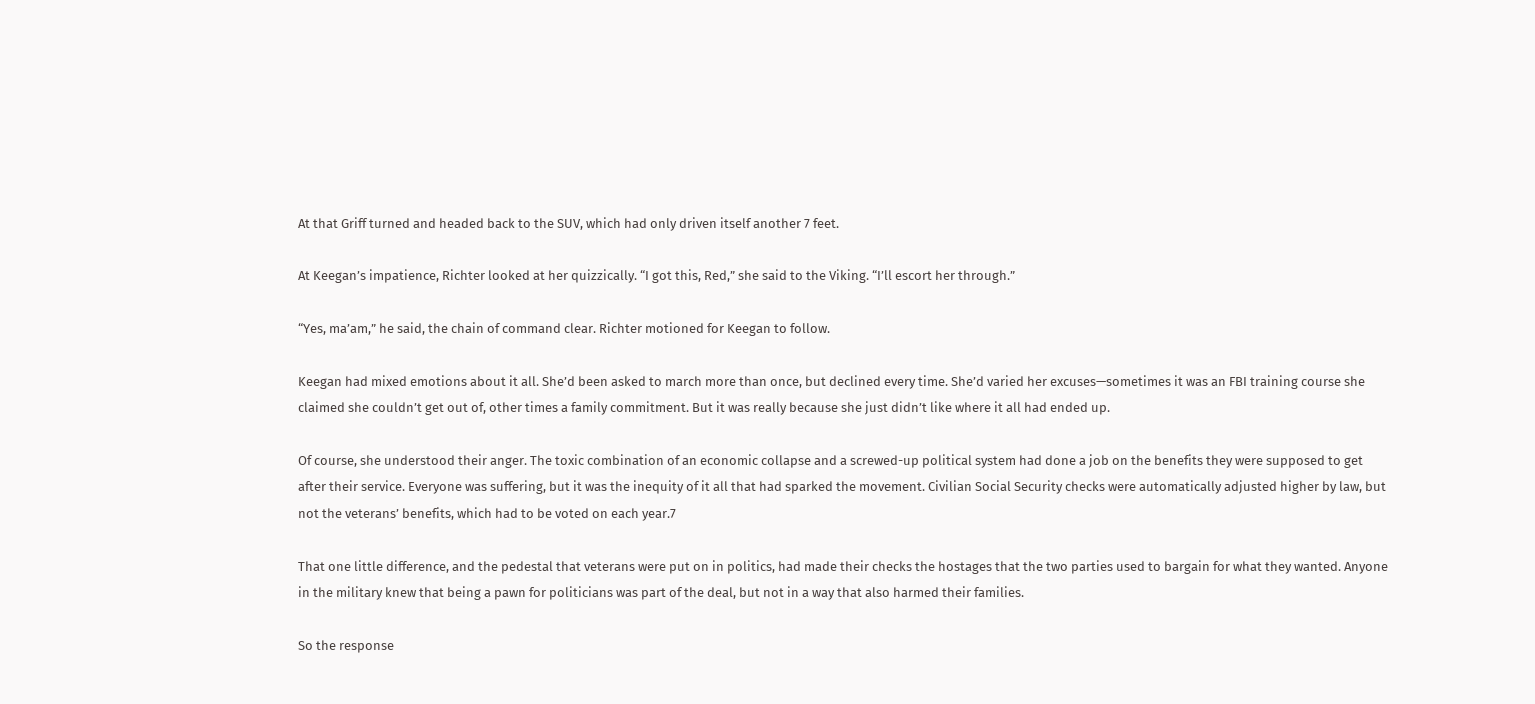At that Griff turned and headed back to the SUV, which had only driven itself another 7 feet.

At Keegan’s impatience, Richter looked at her quizzically. “I got this, Red,” she said to the Viking. “I’ll escort her through.”

“Yes, ma’am,” he said, the chain of command clear. Richter motioned for Keegan to follow.

Keegan had mixed emotions about it all. She’d been asked to march more than once, but declined every time. She’d varied her excuses—sometimes it was an FBI training course she claimed she couldn’t get out of, other times a family commitment. But it was really because she just didn’t like where it all had ended up.

Of course, she understood their anger. The toxic combination of an economic collapse and a screwed-up political system had done a job on the benefits they were supposed to get after their service. Everyone was suffering, but it was the inequity of it all that had sparked the movement. Civilian Social Security checks were automatically adjusted higher by law, but not the veterans’ benefits, which had to be voted on each year.7

That one little difference, and the pedestal that veterans were put on in politics, had made their checks the hostages that the two parties used to bargain for what they wanted. Anyone in the military knew that being a pawn for politicians was part of the deal, but not in a way that also harmed their families.

So the response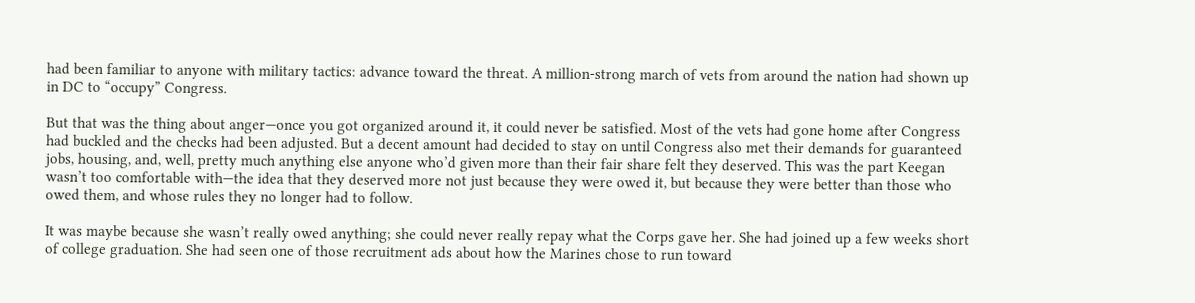had been familiar to anyone with military tactics: advance toward the threat. A million-strong march of vets from around the nation had shown up in DC to “occupy” Congress.

But that was the thing about anger—once you got organized around it, it could never be satisfied. Most of the vets had gone home after Congress had buckled and the checks had been adjusted. But a decent amount had decided to stay on until Congress also met their demands for guaranteed jobs, housing, and, well, pretty much anything else anyone who’d given more than their fair share felt they deserved. This was the part Keegan wasn’t too comfortable with—the idea that they deserved more not just because they were owed it, but because they were better than those who owed them, and whose rules they no longer had to follow.

It was maybe because she wasn’t really owed anything; she could never really repay what the Corps gave her. She had joined up a few weeks short of college graduation. She had seen one of those recruitment ads about how the Marines chose to run toward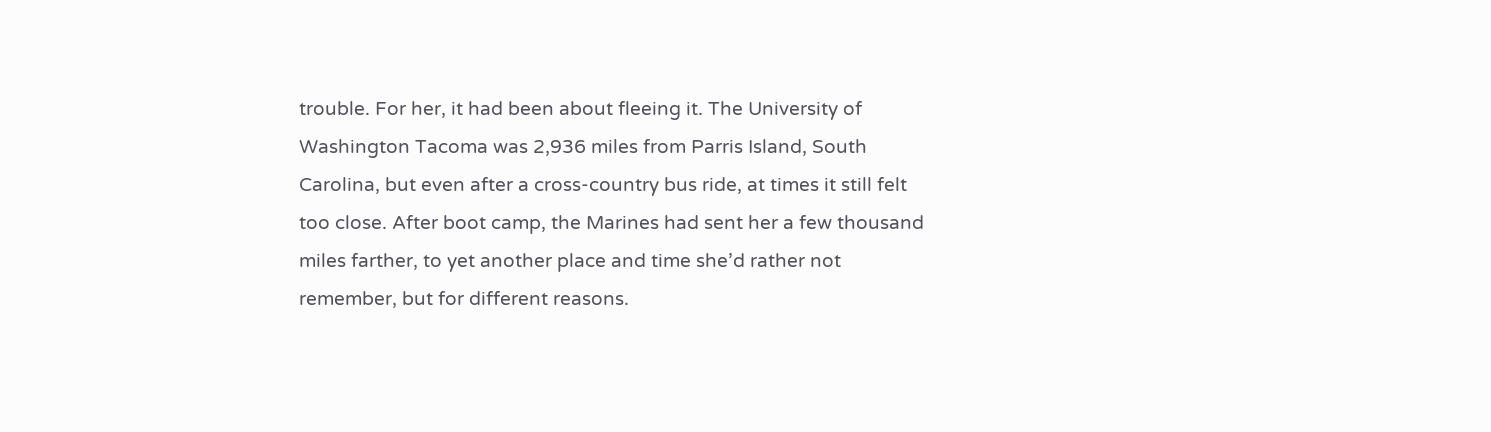trouble. For her, it had been about fleeing it. The University of Washington Tacoma was 2,936 miles from Parris Island, South Carolina, but even after a cross-country bus ride, at times it still felt too close. After boot camp, the Marines had sent her a few thousand miles farther, to yet another place and time she’d rather not remember, but for different reasons.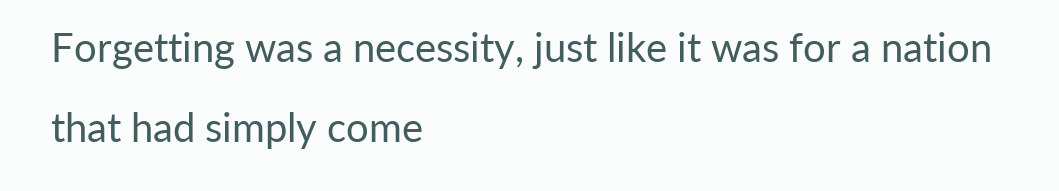Forgetting was a necessity, just like it was for a nation that had simply come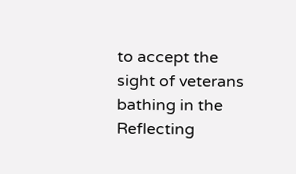to accept the sight of veterans bathing in the Reflecting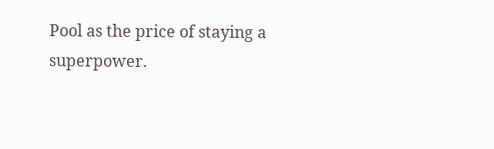Pool as the price of staying a superpower.